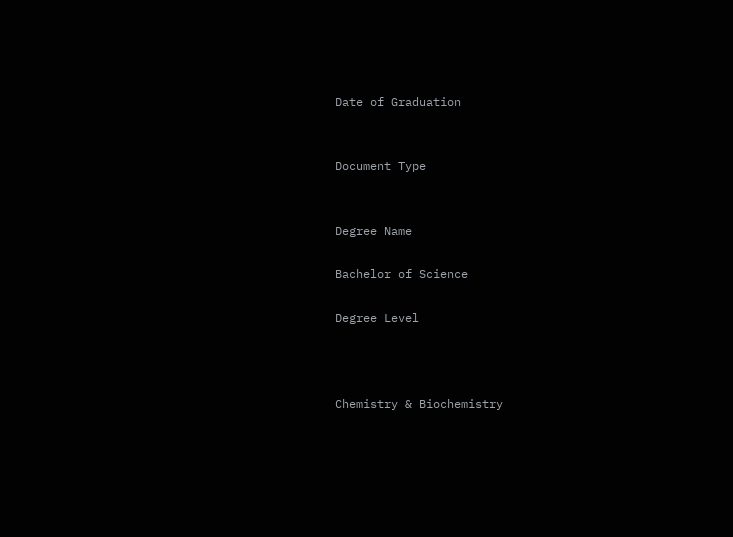Date of Graduation


Document Type


Degree Name

Bachelor of Science

Degree Level



Chemistry & Biochemistry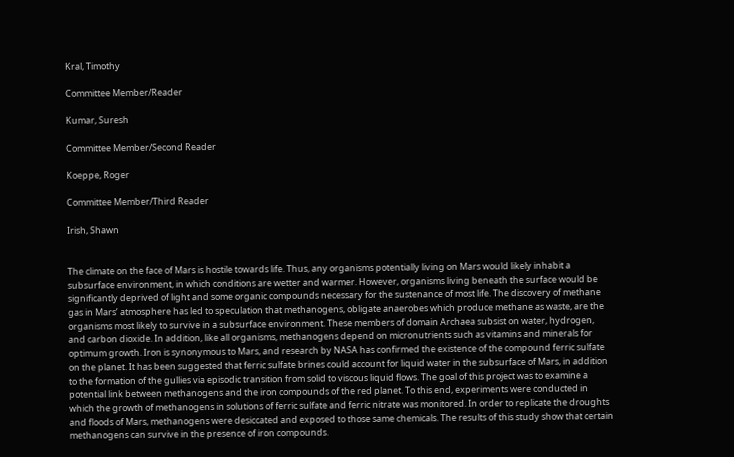Kral, Timothy

Committee Member/Reader

Kumar, Suresh

Committee Member/Second Reader

Koeppe, Roger

Committee Member/Third Reader

Irish, Shawn


The climate on the face of Mars is hostile towards life. Thus, any organisms potentially living on Mars would likely inhabit a subsurface environment, in which conditions are wetter and warmer. However, organisms living beneath the surface would be significantly deprived of light and some organic compounds necessary for the sustenance of most life. The discovery of methane gas in Mars’ atmosphere has led to speculation that methanogens, obligate anaerobes which produce methane as waste, are the organisms most likely to survive in a subsurface environment. These members of domain Archaea subsist on water, hydrogen, and carbon dioxide. In addition, like all organisms, methanogens depend on micronutrients such as vitamins and minerals for optimum growth. Iron is synonymous to Mars, and research by NASA has confirmed the existence of the compound ferric sulfate on the planet. It has been suggested that ferric sulfate brines could account for liquid water in the subsurface of Mars, in addition to the formation of the gullies via episodic transition from solid to viscous liquid flows. The goal of this project was to examine a potential link between methanogens and the iron compounds of the red planet. To this end, experiments were conducted in which the growth of methanogens in solutions of ferric sulfate and ferric nitrate was monitored. In order to replicate the droughts and floods of Mars, methanogens were desiccated and exposed to those same chemicals. The results of this study show that certain methanogens can survive in the presence of iron compounds.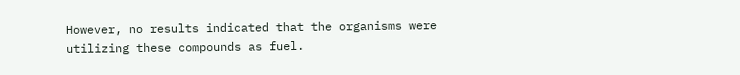However, no results indicated that the organisms were utilizing these compounds as fuel.